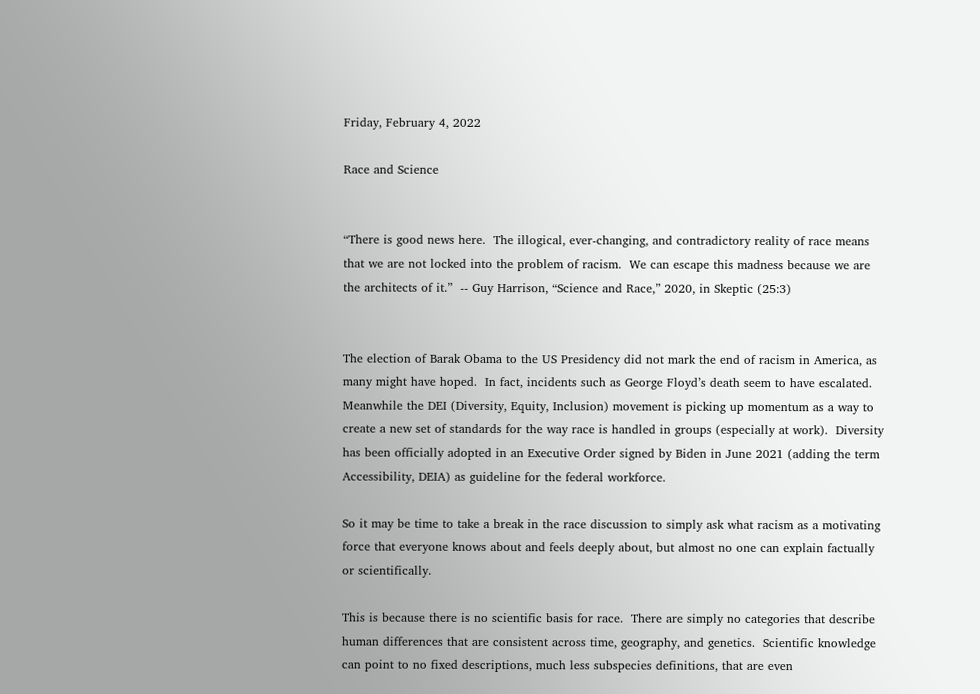Friday, February 4, 2022

Race and Science


“There is good news here.  The illogical, ever-changing, and contradictory reality of race means that we are not locked into the problem of racism.  We can escape this madness because we are the architects of it.”  -- Guy Harrison, “Science and Race,” 2020, in Skeptic (25:3)


The election of Barak Obama to the US Presidency did not mark the end of racism in America, as many might have hoped.  In fact, incidents such as George Floyd’s death seem to have escalated.  Meanwhile the DEI (Diversity, Equity, Inclusion) movement is picking up momentum as a way to create a new set of standards for the way race is handled in groups (especially at work).  Diversity has been officially adopted in an Executive Order signed by Biden in June 2021 (adding the term Accessibility, DEIA) as guideline for the federal workforce.

So it may be time to take a break in the race discussion to simply ask what racism as a motivating force that everyone knows about and feels deeply about, but almost no one can explain factually or scientifically.

This is because there is no scientific basis for race.  There are simply no categories that describe human differences that are consistent across time, geography, and genetics.  Scientific knowledge can point to no fixed descriptions, much less subspecies definitions, that are even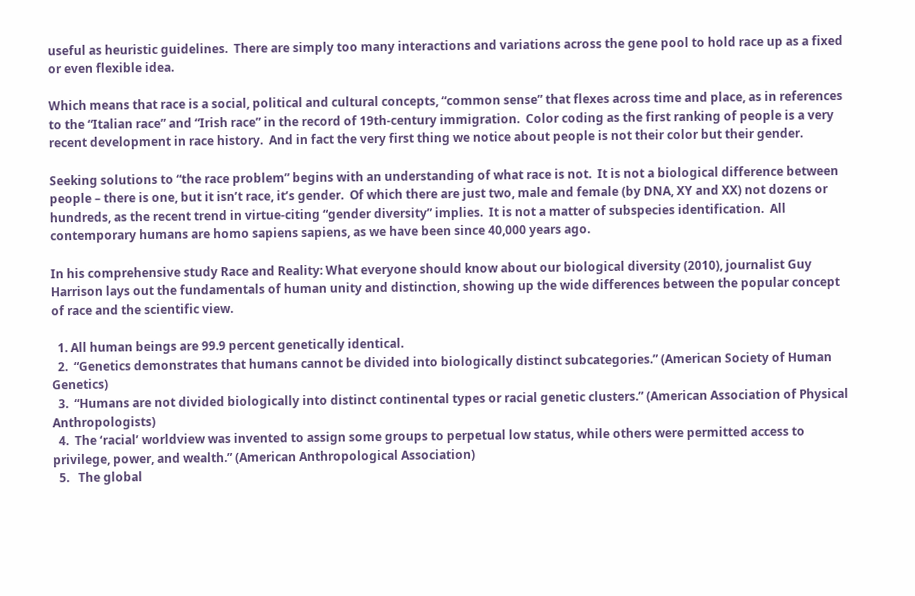useful as heuristic guidelines.  There are simply too many interactions and variations across the gene pool to hold race up as a fixed or even flexible idea.

Which means that race is a social, political and cultural concepts, “common sense” that flexes across time and place, as in references to the “Italian race” and “Irish race” in the record of 19th-century immigration.  Color coding as the first ranking of people is a very recent development in race history.  And in fact the very first thing we notice about people is not their color but their gender.

Seeking solutions to “the race problem” begins with an understanding of what race is not.  It is not a biological difference between people – there is one, but it isn’t race, it’s gender.  Of which there are just two, male and female (by DNA, XY and XX) not dozens or hundreds, as the recent trend in virtue-citing “gender diversity” implies.  It is not a matter of subspecies identification.  All contemporary humans are homo sapiens sapiens, as we have been since 40,000 years ago.

In his comprehensive study Race and Reality: What everyone should know about our biological diversity (2010), journalist Guy Harrison lays out the fundamentals of human unity and distinction, showing up the wide differences between the popular concept of race and the scientific view.

  1. All human beings are 99.9 percent genetically identical.
  2.  “Genetics demonstrates that humans cannot be divided into biologically distinct subcategories.” (American Society of Human Genetics)
  3.  “Humans are not divided biologically into distinct continental types or racial genetic clusters.” (American Association of Physical Anthropologists)
  4.  The ‘racial’ worldview was invented to assign some groups to perpetual low status, while others were permitted access to privilege, power, and wealth.” (American Anthropological Association)
  5.   The global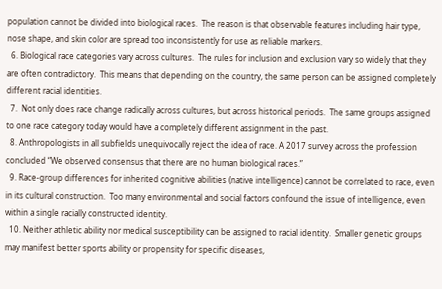population cannot be divided into biological races.  The reason is that observable features including hair type, nose shape, and skin color are spread too inconsistently for use as reliable markers.
  6. Biological race categories vary across cultures.  The rules for inclusion and exclusion vary so widely that they are often contradictory.  This means that depending on the country, the same person can be assigned completely different racial identities.
  7.  Not only does race change radically across cultures, but across historical periods.  The same groups assigned to one race category today would have a completely different assignment in the past.
  8. Anthropologists in all subfields unequivocally reject the idea of race. A 2017 survey across the profession concluded “We observed consensus that there are no human biological races.”
  9. Race-group differences for inherited cognitive abilities (native intelligence) cannot be correlated to race, even in its cultural construction.  Too many environmental and social factors confound the issue of intelligence, even within a single racially constructed identity.
  10. Neither athletic ability nor medical susceptibility can be assigned to racial identity.  Smaller genetic groups may manifest better sports ability or propensity for specific diseases,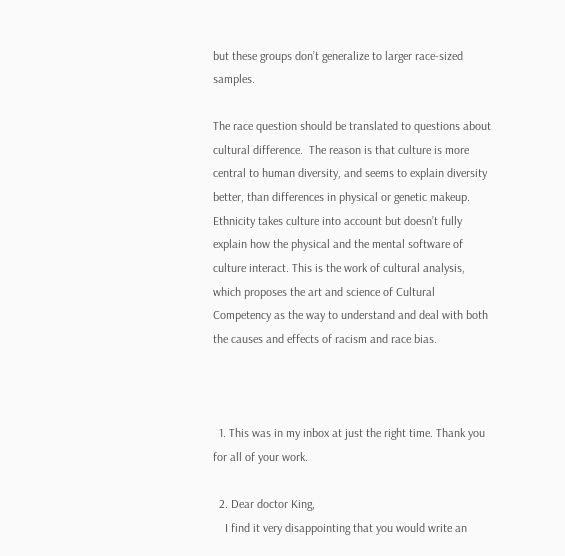but these groups don’t generalize to larger race-sized samples.

The race question should be translated to questions about cultural difference.  The reason is that culture is more central to human diversity, and seems to explain diversity better, than differences in physical or genetic makeup.  Ethnicity takes culture into account but doesn’t fully explain how the physical and the mental software of culture interact. This is the work of cultural analysis, which proposes the art and science of Cultural Competency as the way to understand and deal with both the causes and effects of racism and race bias.



  1. This was in my inbox at just the right time. Thank you for all of your work.

  2. Dear doctor King,
    I find it very disappointing that you would write an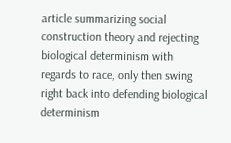article summarizing social construction theory and rejecting biological determinism with regards to race, only then swing right back into defending biological determinism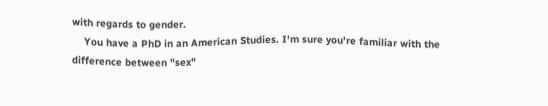with regards to gender.
    You have a PhD in an American Studies. I'm sure you're familiar with the difference between "sex"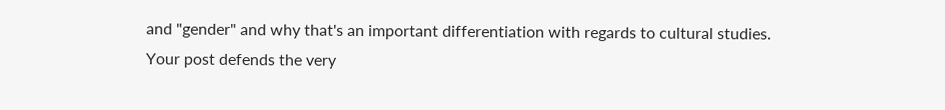and "gender" and why that's an important differentiation with regards to cultural studies. Your post defends the very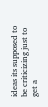ideas its supposed to be criticizing just to get a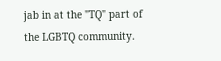jab in at the "TQ" part of the LGBTQ community.